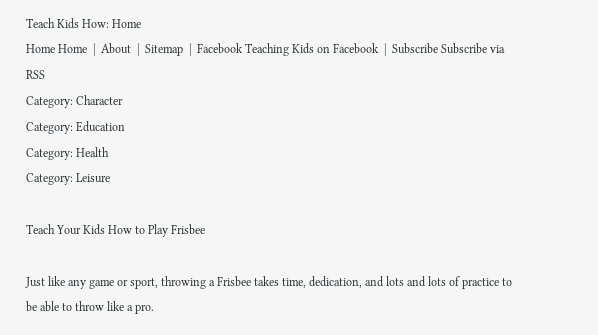Teach Kids How: Home
Home Home  |  About  |  Sitemap  |  Facebook Teaching Kids on Facebook  |  Subscribe Subscribe via RSS
Category: Character
Category: Education
Category: Health
Category: Leisure

Teach Your Kids How to Play Frisbee

Just like any game or sport, throwing a Frisbee takes time, dedication, and lots and lots of practice to be able to throw like a pro.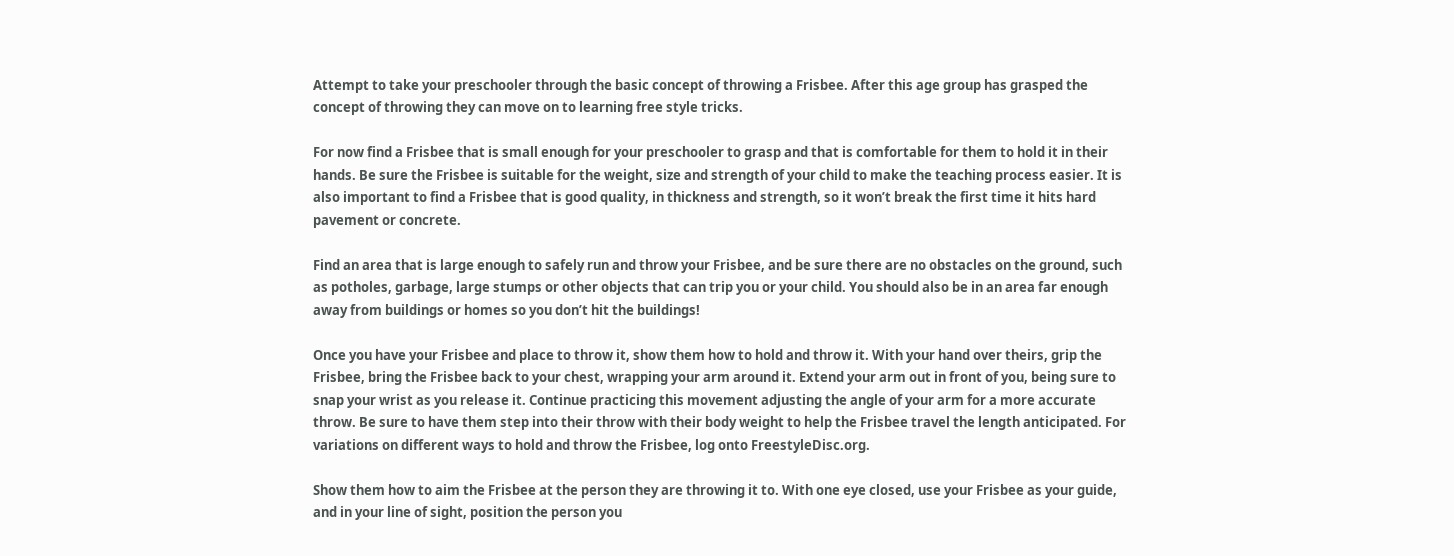Attempt to take your preschooler through the basic concept of throwing a Frisbee. After this age group has grasped the concept of throwing they can move on to learning free style tricks.

For now find a Frisbee that is small enough for your preschooler to grasp and that is comfortable for them to hold it in their hands. Be sure the Frisbee is suitable for the weight, size and strength of your child to make the teaching process easier. It is also important to find a Frisbee that is good quality, in thickness and strength, so it won’t break the first time it hits hard pavement or concrete.

Find an area that is large enough to safely run and throw your Frisbee, and be sure there are no obstacles on the ground, such as potholes, garbage, large stumps or other objects that can trip you or your child. You should also be in an area far enough away from buildings or homes so you don’t hit the buildings!

Once you have your Frisbee and place to throw it, show them how to hold and throw it. With your hand over theirs, grip the Frisbee, bring the Frisbee back to your chest, wrapping your arm around it. Extend your arm out in front of you, being sure to snap your wrist as you release it. Continue practicing this movement adjusting the angle of your arm for a more accurate throw. Be sure to have them step into their throw with their body weight to help the Frisbee travel the length anticipated. For variations on different ways to hold and throw the Frisbee, log onto FreestyleDisc.org.

Show them how to aim the Frisbee at the person they are throwing it to. With one eye closed, use your Frisbee as your guide, and in your line of sight, position the person you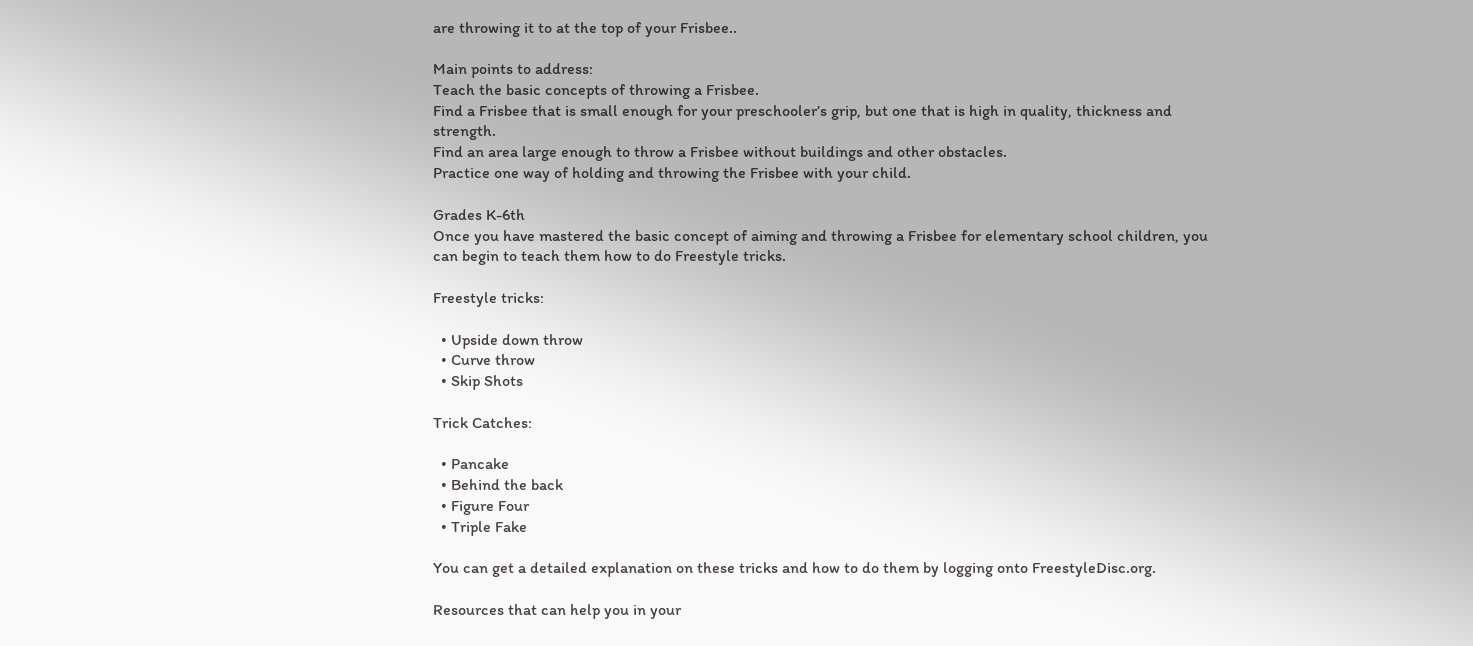are throwing it to at the top of your Frisbee..

Main points to address:
Teach the basic concepts of throwing a Frisbee.
Find a Frisbee that is small enough for your preschooler’s grip, but one that is high in quality, thickness and strength.
Find an area large enough to throw a Frisbee without buildings and other obstacles.
Practice one way of holding and throwing the Frisbee with your child.

Grades K-6th
Once you have mastered the basic concept of aiming and throwing a Frisbee for elementary school children, you can begin to teach them how to do Freestyle tricks.

Freestyle tricks:

  • Upside down throw
  • Curve throw
  • Skip Shots

Trick Catches:

  • Pancake
  • Behind the back
  • Figure Four
  • Triple Fake

You can get a detailed explanation on these tricks and how to do them by logging onto FreestyleDisc.org.

Resources that can help you in your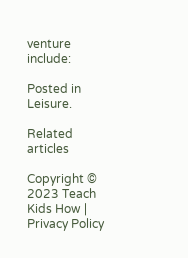venture include:

Posted in Leisure.

Related articles

Copyright © 2023 Teach Kids How | Privacy Policy